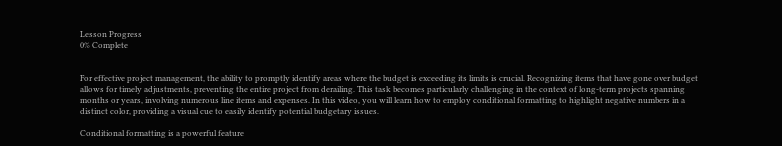Lesson Progress
0% Complete


For effective project management, the ability to promptly identify areas where the budget is exceeding its limits is crucial. Recognizing items that have gone over budget allows for timely adjustments, preventing the entire project from derailing. This task becomes particularly challenging in the context of long-term projects spanning months or years, involving numerous line items and expenses. In this video, you will learn how to employ conditional formatting to highlight negative numbers in a distinct color, providing a visual cue to easily identify potential budgetary issues.

Conditional formatting is a powerful feature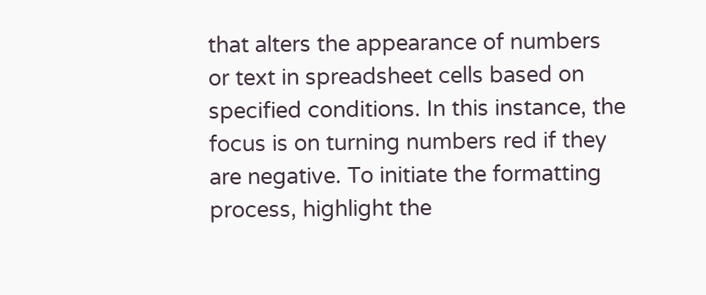that alters the appearance of numbers or text in spreadsheet cells based on specified conditions. In this instance, the focus is on turning numbers red if they are negative. To initiate the formatting process, highlight the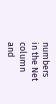numbers in the Net column and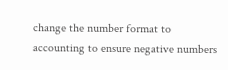change the number format to accounting to ensure negative numbers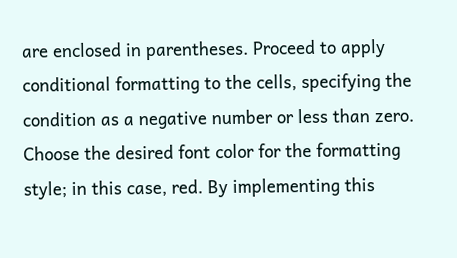are enclosed in parentheses. Proceed to apply conditional formatting to the cells, specifying the condition as a negative number or less than zero. Choose the desired font color for the formatting style; in this case, red. By implementing this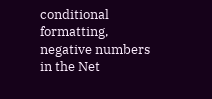conditional formatting, negative numbers in the Net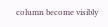column become visibly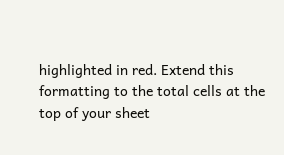highlighted in red. Extend this formatting to the total cells at the top of your sheet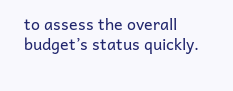to assess the overall budget’s status quickly.